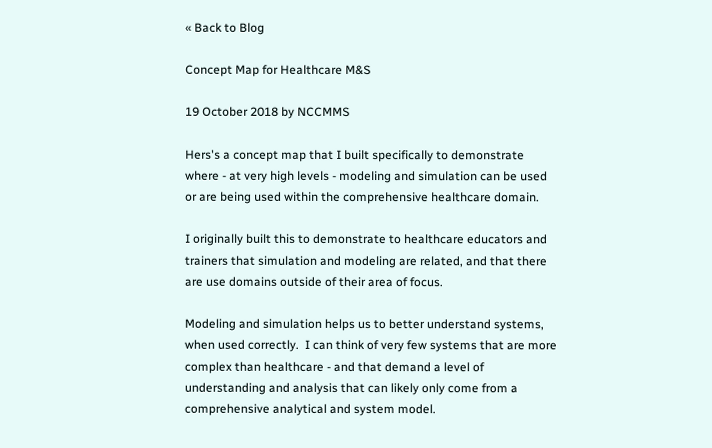« Back to Blog

Concept Map for Healthcare M&S

19 October 2018 by NCCMMS

Hers's a concept map that I built specifically to demonstrate where - at very high levels - modeling and simulation can be used or are being used within the comprehensive healthcare domain.

I originally built this to demonstrate to healthcare educators and trainers that simulation and modeling are related, and that there are use domains outside of their area of focus.

Modeling and simulation helps us to better understand systems, when used correctly.  I can think of very few systems that are more complex than healthcare - and that demand a level of understanding and analysis that can likely only come from a comprehensive analytical and system model.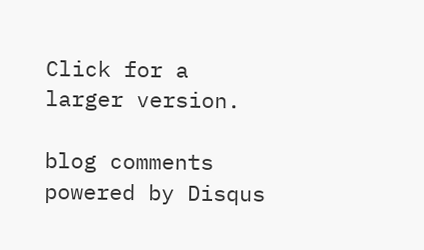Click for a larger version.

blog comments powered by Disqus